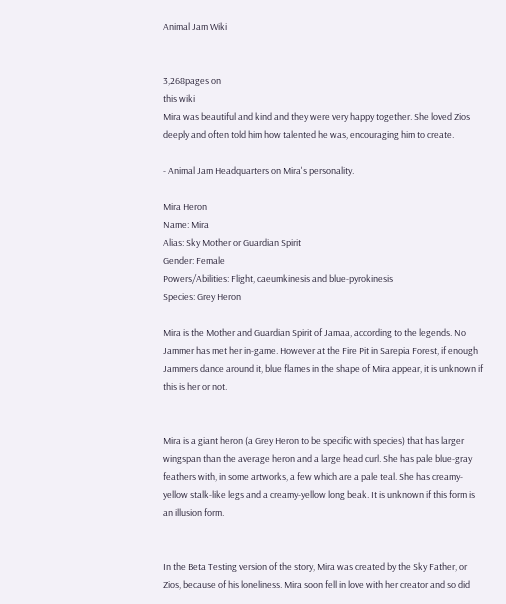Animal Jam Wiki


3,268pages on
this wiki
Mira was beautiful and kind and they were very happy together. She loved Zios deeply and often told him how talented he was, encouraging him to create.

- Animal Jam Headquarters on Mira's personality.

Mira Heron
Name: Mira
Alias: Sky Mother or Guardian Spirit
Gender: Female
Powers/Abilities: Flight, caeumkinesis and blue-pyrokinesis
Species: Grey Heron

Mira is the Mother and Guardian Spirit of Jamaa, according to the legends. No Jammer has met her in-game. However at the Fire Pit in Sarepia Forest, if enough Jammers dance around it, blue flames in the shape of Mira appear, it is unknown if this is her or not.


Mira is a giant heron (a Grey Heron to be specific with species) that has larger wingspan than the average heron and a large head curl. She has pale blue-gray feathers with, in some artworks, a few which are a pale teal. She has creamy-yellow stalk-like legs and a creamy-yellow long beak. It is unknown if this form is an illusion form.


In the Beta Testing version of the story, Mira was created by the Sky Father, or Zios, because of his loneliness. Mira soon fell in love with her creator and so did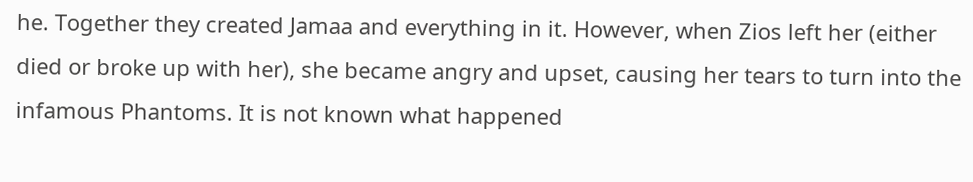he. Together they created Jamaa and everything in it. However, when Zios left her (either died or broke up with her), she became angry and upset, causing her tears to turn into the infamous Phantoms. It is not known what happened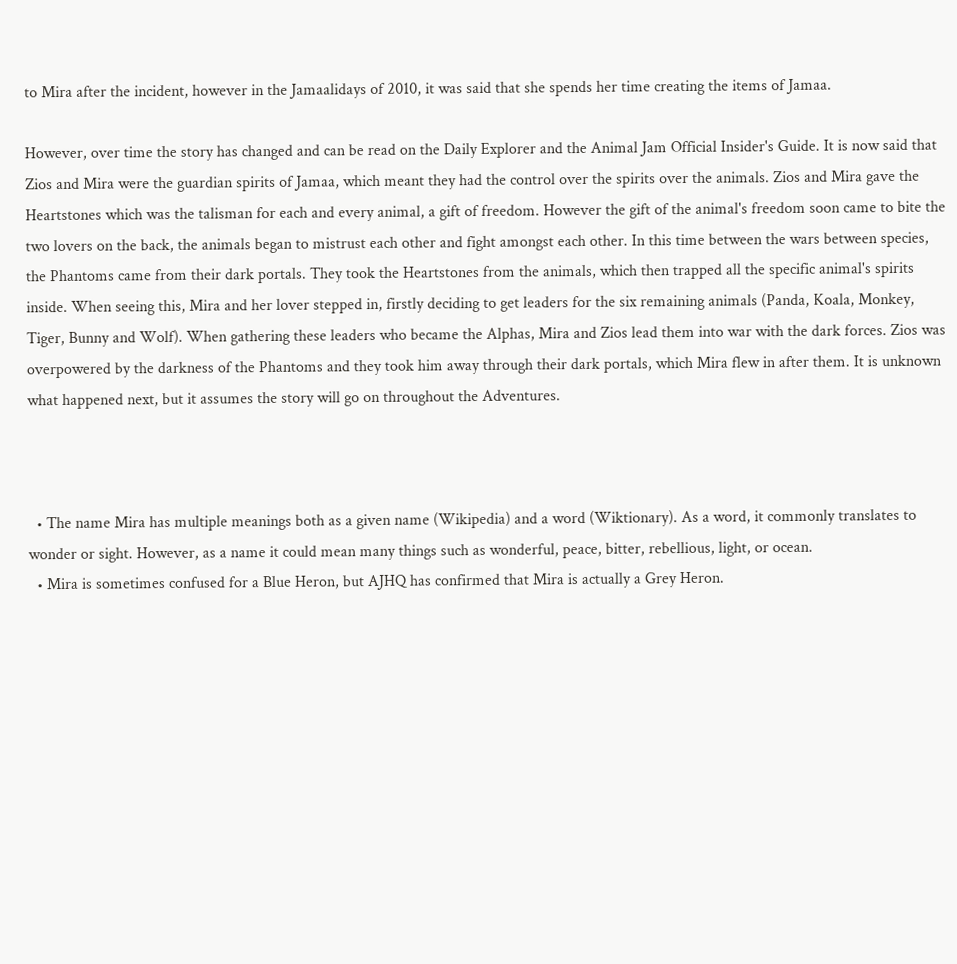to Mira after the incident, however in the Jamaalidays of 2010, it was said that she spends her time creating the items of Jamaa.

However, over time the story has changed and can be read on the Daily Explorer and the Animal Jam Official Insider's Guide. It is now said that Zios and Mira were the guardian spirits of Jamaa, which meant they had the control over the spirits over the animals. Zios and Mira gave the Heartstones which was the talisman for each and every animal, a gift of freedom. However the gift of the animal's freedom soon came to bite the two lovers on the back, the animals began to mistrust each other and fight amongst each other. In this time between the wars between species, the Phantoms came from their dark portals. They took the Heartstones from the animals, which then trapped all the specific animal's spirits inside. When seeing this, Mira and her lover stepped in, firstly deciding to get leaders for the six remaining animals (Panda, Koala, Monkey, Tiger, Bunny and Wolf). When gathering these leaders who became the Alphas, Mira and Zios lead them into war with the dark forces. Zios was overpowered by the darkness of the Phantoms and they took him away through their dark portals, which Mira flew in after them. It is unknown what happened next, but it assumes the story will go on throughout the Adventures.



  • The name Mira has multiple meanings both as a given name (Wikipedia) and a word (Wiktionary). As a word, it commonly translates to wonder or sight. However, as a name it could mean many things such as wonderful, peace, bitter, rebellious, light, or ocean.
  • Mira is sometimes confused for a Blue Heron, but AJHQ has confirmed that Mira is actually a Grey Heron.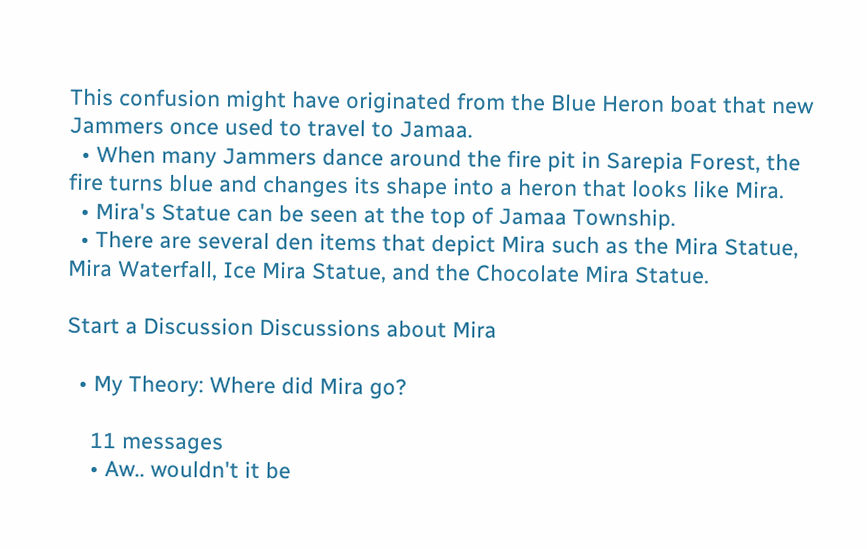This confusion might have originated from the Blue Heron boat that new Jammers once used to travel to Jamaa.
  • When many Jammers dance around the fire pit in Sarepia Forest, the fire turns blue and changes its shape into a heron that looks like Mira.
  • Mira's Statue can be seen at the top of Jamaa Township.
  • There are several den items that depict Mira such as the Mira Statue, Mira Waterfall, Ice Mira Statue, and the Chocolate Mira Statue.

Start a Discussion Discussions about Mira

  • My Theory: Where did Mira go?

    11 messages
    • Aw.. wouldn't it be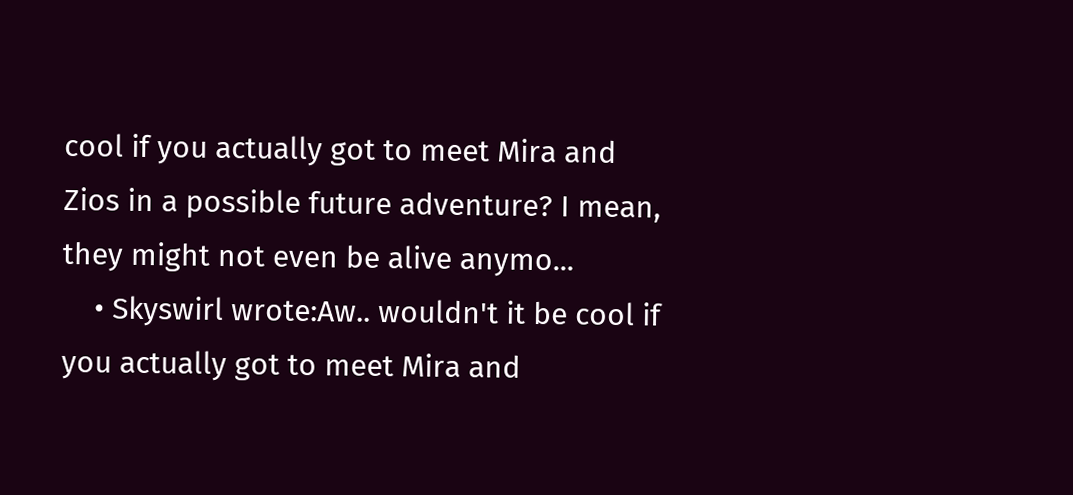cool if you actually got to meet Mira and Zios in a possible future adventure? I mean, they might not even be alive anymo...
    • Skyswirl wrote:Aw.. wouldn't it be cool if you actually got to meet Mira and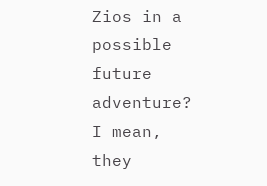Zios in a possible future adventure? I mean, they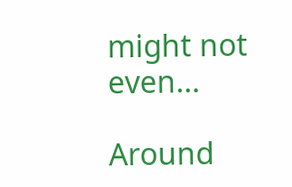might not even...

Around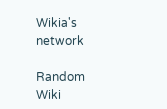Wikia's network

Random Wiki